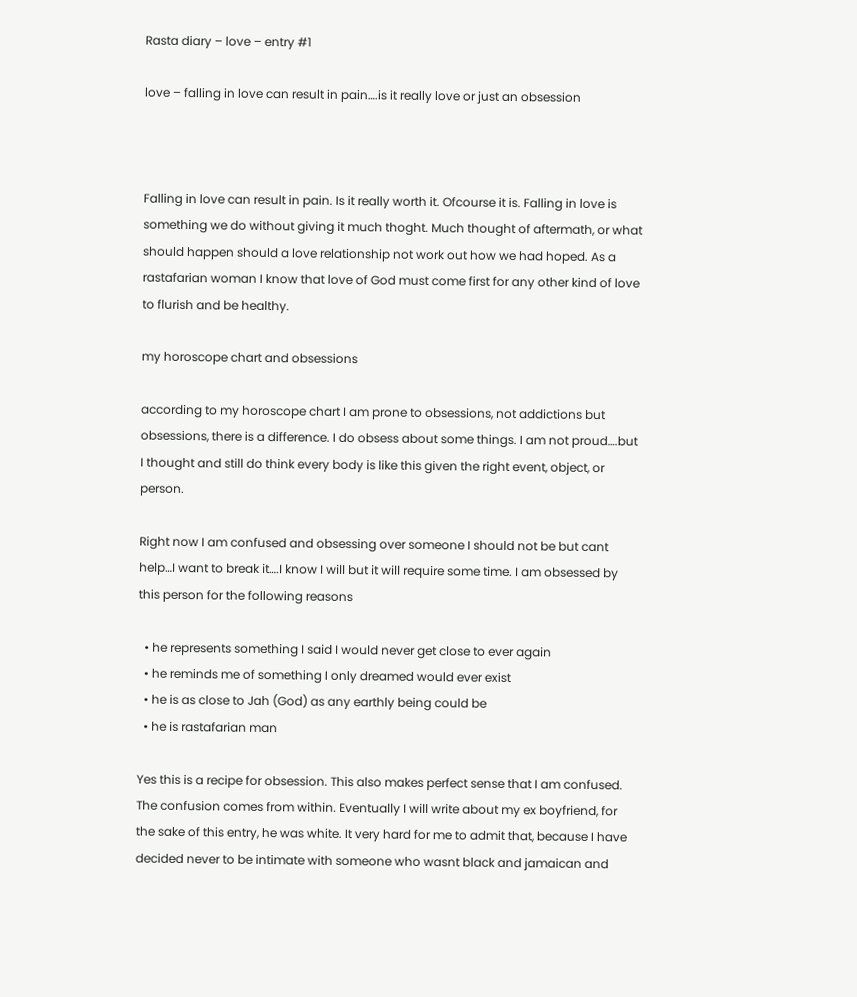Rasta diary – love – entry #1

love – falling in love can result in pain….is it really love or just an obsession



Falling in love can result in pain. Is it really worth it. Ofcourse it is. Falling in love is something we do without giving it much thoght. Much thought of aftermath, or what should happen should a love relationship not work out how we had hoped. As a rastafarian woman I know that love of God must come first for any other kind of love to flurish and be healthy.

my horoscope chart and obsessions

according to my horoscope chart I am prone to obsessions, not addictions but obsessions, there is a difference. I do obsess about some things. I am not proud….but I thought and still do think every body is like this given the right event, object, or person.

Right now I am confused and obsessing over someone I should not be but cant help…I want to break it….I know I will but it will require some time. I am obsessed by this person for the following reasons

  • he represents something I said I would never get close to ever again
  • he reminds me of something I only dreamed would ever exist
  • he is as close to Jah (God) as any earthly being could be
  • he is rastafarian man

Yes this is a recipe for obsession. This also makes perfect sense that I am confused. The confusion comes from within. Eventually I will write about my ex boyfriend, for the sake of this entry, he was white. It very hard for me to admit that, because I have decided never to be intimate with someone who wasnt black and jamaican and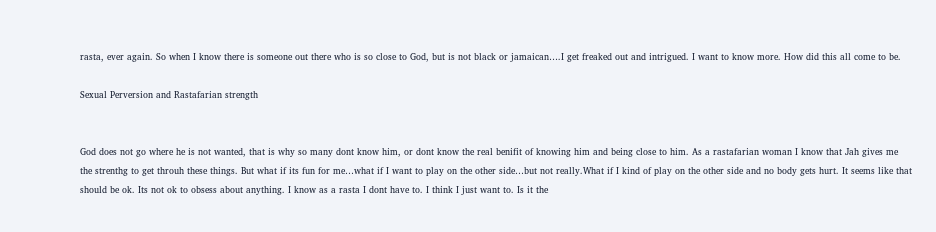rasta, ever again. So when I know there is someone out there who is so close to God, but is not black or jamaican….I get freaked out and intrigued. I want to know more. How did this all come to be.

Sexual Perversion and Rastafarian strength


God does not go where he is not wanted, that is why so many dont know him, or dont know the real benifit of knowing him and being close to him. As a rastafarian woman I know that Jah gives me the strenthg to get throuh these things. But what if its fun for me…what if I want to play on the other side…but not really.What if I kind of play on the other side and no body gets hurt. It seems like that should be ok. Its not ok to obsess about anything. I know as a rasta I dont have to. I think I just want to. Is it the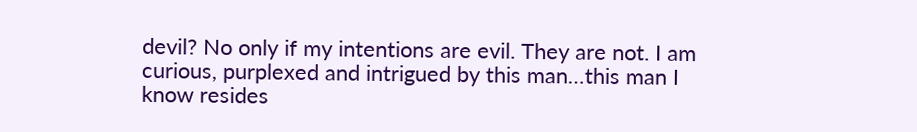devil? No only if my intentions are evil. They are not. I am curious, purplexed and intrigued by this man…this man I know resides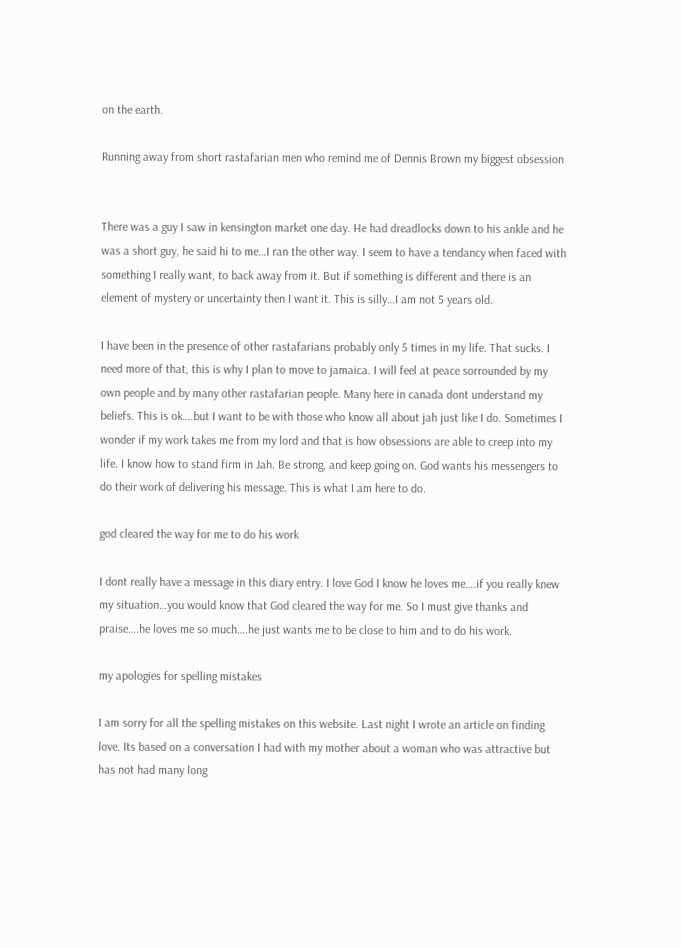on the earth.

Running away from short rastafarian men who remind me of Dennis Brown my biggest obsession


There was a guy I saw in kensington market one day. He had dreadlocks down to his ankle and he was a short guy, he said hi to me…I ran the other way. I seem to have a tendancy when faced with something I really want, to back away from it. But if something is different and there is an element of mystery or uncertainty then I want it. This is silly…I am not 5 years old.

I have been in the presence of other rastafarians probably only 5 times in my life. That sucks. I need more of that, this is why I plan to move to jamaica. I will feel at peace sorrounded by my own people and by many other rastafarian people. Many here in canada dont understand my beliefs. This is ok….but I want to be with those who know all about jah just like I do. Sometimes I wonder if my work takes me from my lord and that is how obsessions are able to creep into my life. I know how to stand firm in Jah. Be strong, and keep going on. God wants his messengers to do their work of delivering his message. This is what I am here to do.

god cleared the way for me to do his work

I dont really have a message in this diary entry. I love God I know he loves me….if you really knew my situation…you would know that God cleared the way for me. So I must give thanks and praise….he loves me so much….he just wants me to be close to him and to do his work.

my apologies for spelling mistakes

I am sorry for all the spelling mistakes on this website. Last night I wrote an article on finding love. Its based on a conversation I had with my mother about a woman who was attractive but has not had many long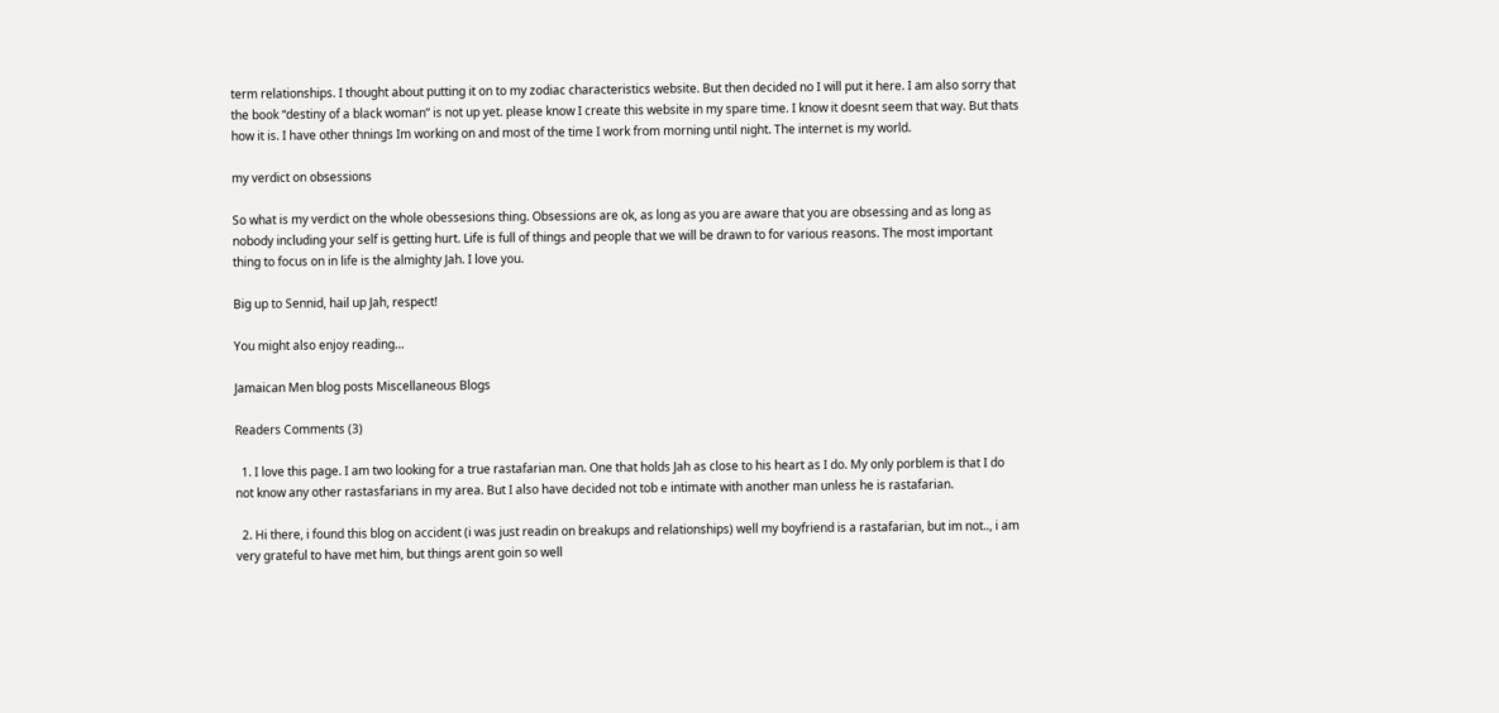term relationships. I thought about putting it on to my zodiac characteristics website. But then decided no I will put it here. I am also sorry that the book “destiny of a black woman” is not up yet. please know I create this website in my spare time. I know it doesnt seem that way. But thats how it is. I have other thnings Im working on and most of the time I work from morning until night. The internet is my world.

my verdict on obsessions

So what is my verdict on the whole obessesions thing. Obsessions are ok, as long as you are aware that you are obsessing and as long as nobody including your self is getting hurt. Life is full of things and people that we will be drawn to for various reasons. The most important thing to focus on in life is the almighty Jah. I love you.

Big up to Sennid, hail up Jah, respect!

You might also enjoy reading…

Jamaican Men blog posts Miscellaneous Blogs

Readers Comments (3)

  1. I love this page. I am two looking for a true rastafarian man. One that holds Jah as close to his heart as I do. My only porblem is that I do not know any other rastasfarians in my area. But I also have decided not tob e intimate with another man unless he is rastafarian.

  2. Hi there, i found this blog on accident (i was just readin on breakups and relationships) well my boyfriend is a rastafarian, but im not.., i am very grateful to have met him, but things arent goin so well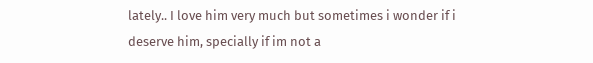lately.. I love him very much but sometimes i wonder if i deserve him, specially if im not a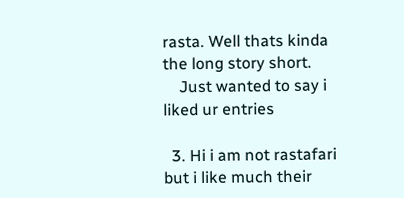rasta. Well thats kinda the long story short.
    Just wanted to say i liked ur entries

  3. Hi i am not rastafari but i like much their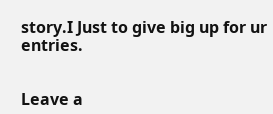story.I Just to give big up for ur entries.


Leave a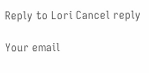Reply to Lori Cancel reply

Your email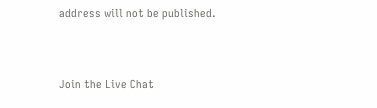address will not be published.


Join the Live Chat